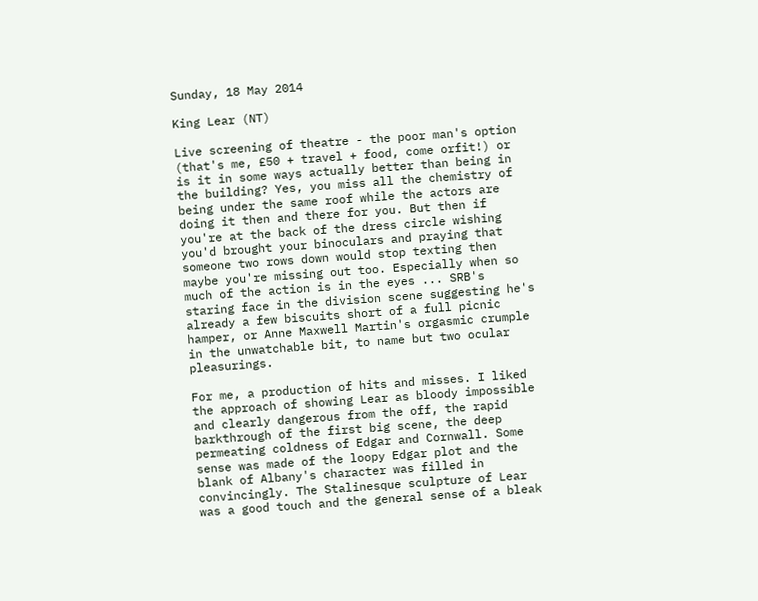Sunday, 18 May 2014

King Lear (NT)

Live screening of theatre - the poor man's option (that's me, £50 + travel + food, come orfit!) or is it in some ways actually better than being in the building? Yes, you miss all the chemistry of being under the same roof while the actors are doing it then and there for you. But then if you're at the back of the dress circle wishing you'd brought your binoculars and praying that someone two rows down would stop texting then maybe you're missing out too. Especially when so much of the action is in the eyes ... SRB's staring face in the division scene suggesting he's already a few biscuits short of a full picnic hamper, or Anne Maxwell Martin's orgasmic crumple in the unwatchable bit, to name but two ocular pleasurings.

For me, a production of hits and misses. I liked the approach of showing Lear as bloody impossible and clearly dangerous from the off, the rapid barkthrough of the first big scene, the deep permeating coldness of Edgar and Cornwall. Some sense was made of the loopy Edgar plot and the blank of Albany's character was filled in convincingly. The Stalinesque sculpture of Lear was a good touch and the general sense of a bleak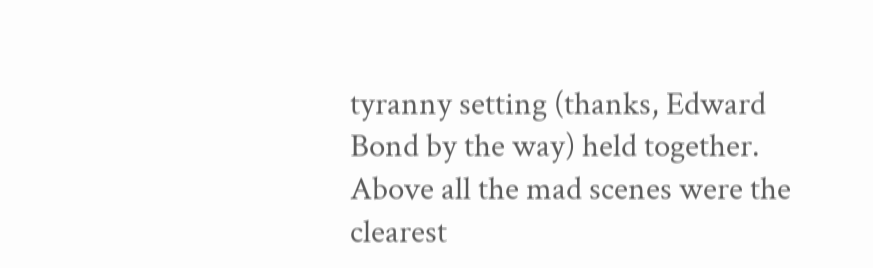tyranny setting (thanks, Edward Bond by the way) held together. Above all the mad scenes were the clearest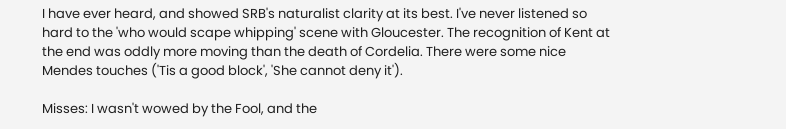I have ever heard, and showed SRB's naturalist clarity at its best. I've never listened so hard to the 'who would scape whipping' scene with Gloucester. The recognition of Kent at the end was oddly more moving than the death of Cordelia. There were some nice Mendes touches ('Tis a good block', 'She cannot deny it').

Misses: I wasn't wowed by the Fool, and the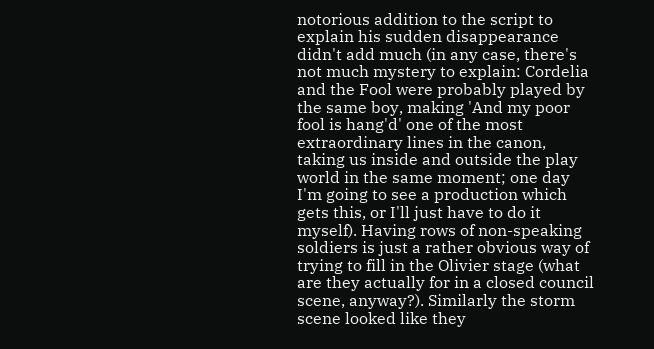notorious addition to the script to explain his sudden disappearance didn't add much (in any case, there's not much mystery to explain: Cordelia and the Fool were probably played by the same boy, making 'And my poor fool is hang'd' one of the most extraordinary lines in the canon, taking us inside and outside the play world in the same moment; one day I'm going to see a production which gets this, or I'll just have to do it myself). Having rows of non-speaking soldiers is just a rather obvious way of trying to fill in the Olivier stage (what are they actually for in a closed council scene, anyway?). Similarly the storm scene looked like they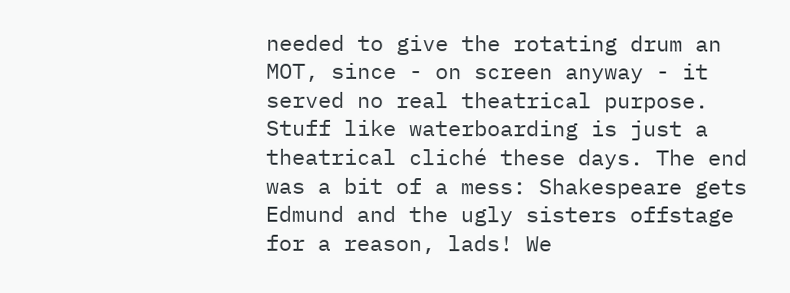needed to give the rotating drum an MOT, since - on screen anyway - it served no real theatrical purpose. Stuff like waterboarding is just a theatrical cliché these days. The end was a bit of a mess: Shakespeare gets Edmund and the ugly sisters offstage for a reason, lads! We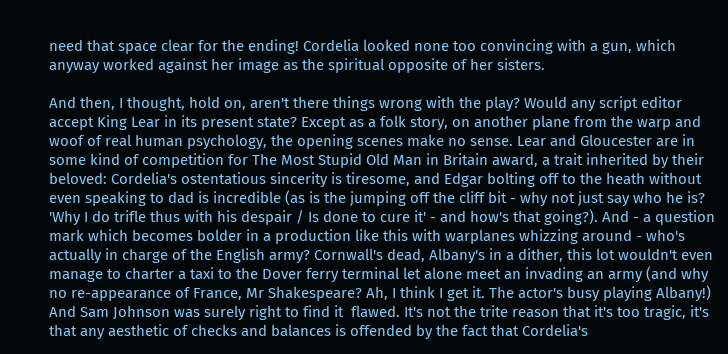need that space clear for the ending! Cordelia looked none too convincing with a gun, which anyway worked against her image as the spiritual opposite of her sisters.

And then, I thought, hold on, aren't there things wrong with the play? Would any script editor accept King Lear in its present state? Except as a folk story, on another plane from the warp and woof of real human psychology, the opening scenes make no sense. Lear and Gloucester are in some kind of competition for The Most Stupid Old Man in Britain award, a trait inherited by their beloved: Cordelia's ostentatious sincerity is tiresome, and Edgar bolting off to the heath without even speaking to dad is incredible (as is the jumping off the cliff bit - why not just say who he is? 'Why I do trifle thus with his despair / Is done to cure it' - and how's that going?). And - a question mark which becomes bolder in a production like this with warplanes whizzing around - who's actually in charge of the English army? Cornwall's dead, Albany's in a dither, this lot wouldn't even manage to charter a taxi to the Dover ferry terminal let alone meet an invading an army (and why no re-appearance of France, Mr Shakespeare? Ah, I think I get it. The actor's busy playing Albany!) And Sam Johnson was surely right to find it  flawed. It's not the trite reason that it's too tragic, it's that any aesthetic of checks and balances is offended by the fact that Cordelia's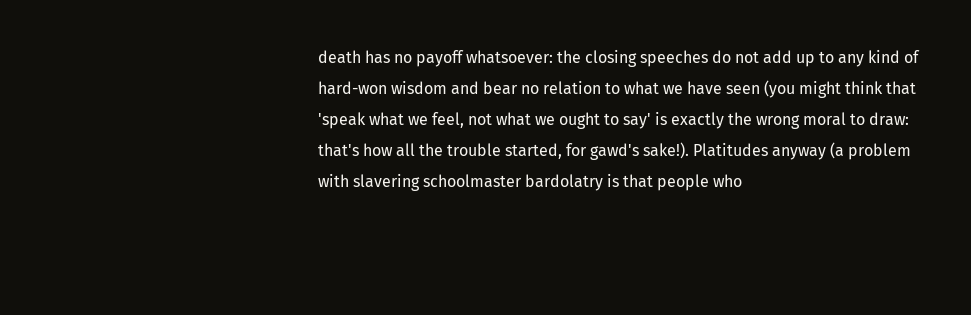death has no payoff whatsoever: the closing speeches do not add up to any kind of hard-won wisdom and bear no relation to what we have seen (you might think that 'speak what we feel, not what we ought to say' is exactly the wrong moral to draw: that's how all the trouble started, for gawd's sake!). Platitudes anyway (a problem with slavering schoolmaster bardolatry is that people who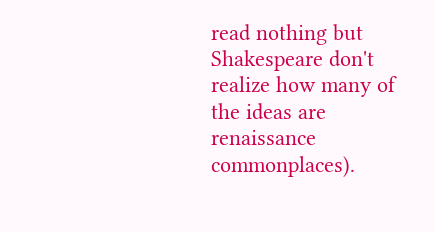read nothing but Shakespeare don't realize how many of the ideas are renaissance commonplaces).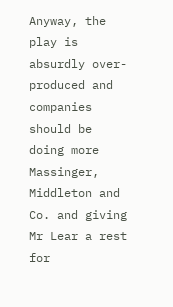Anyway, the play is absurdly over-produced and companies should be doing more Massinger, Middleton and Co. and giving Mr Lear a rest for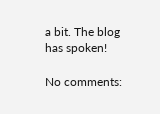a bit. The blog has spoken!

No comments: